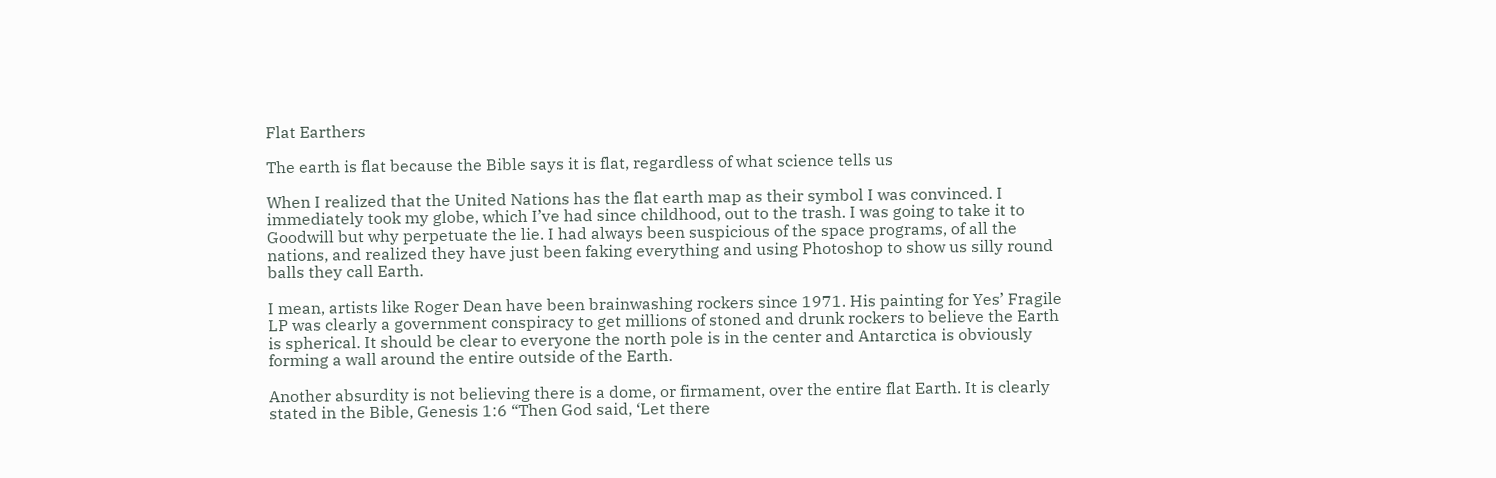Flat Earthers

The earth is flat because the Bible says it is flat, regardless of what science tells us

When I realized that the United Nations has the flat earth map as their symbol I was convinced. I immediately took my globe, which I’ve had since childhood, out to the trash. I was going to take it to Goodwill but why perpetuate the lie. I had always been suspicious of the space programs, of all the nations, and realized they have just been faking everything and using Photoshop to show us silly round balls they call Earth.

I mean, artists like Roger Dean have been brainwashing rockers since 1971. His painting for Yes’ Fragile LP was clearly a government conspiracy to get millions of stoned and drunk rockers to believe the Earth is spherical. It should be clear to everyone the north pole is in the center and Antarctica is obviously forming a wall around the entire outside of the Earth.

Another absurdity is not believing there is a dome, or firmament, over the entire flat Earth. It is clearly stated in the Bible, Genesis 1:6 “Then God said, ‘Let there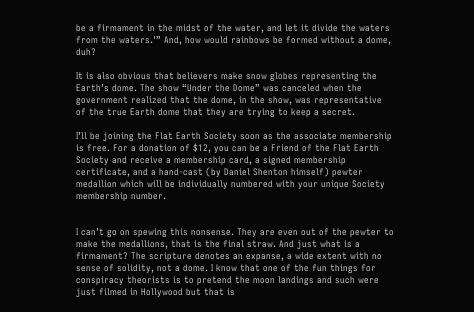be a firmament in the midst of the water, and let it divide the waters from the waters.'” And, how would rainbows be formed without a dome, duh?

It is also obvious that believers make snow globes representing the Earth’s dome. The show “Under the Dome” was canceled when the government realized that the dome, in the show, was representative of the true Earth dome that they are trying to keep a secret.

I’ll be joining the Flat Earth Society soon as the associate membership is free. For a donation of $12, you can be a Friend of the Flat Earth Society and receive a membership card, a signed membership certificate, and a hand-cast (by Daniel Shenton himself) pewter medallion which will be individually numbered with your unique Society membership number.


I can’t go on spewing this nonsense. They are even out of the pewter to make the medallions, that is the final straw. And just what is a firmament? The scripture denotes an expanse, a wide extent with no sense of solidity, not a dome. I know that one of the fun things for conspiracy theorists is to pretend the moon landings and such were just filmed in Hollywood but that is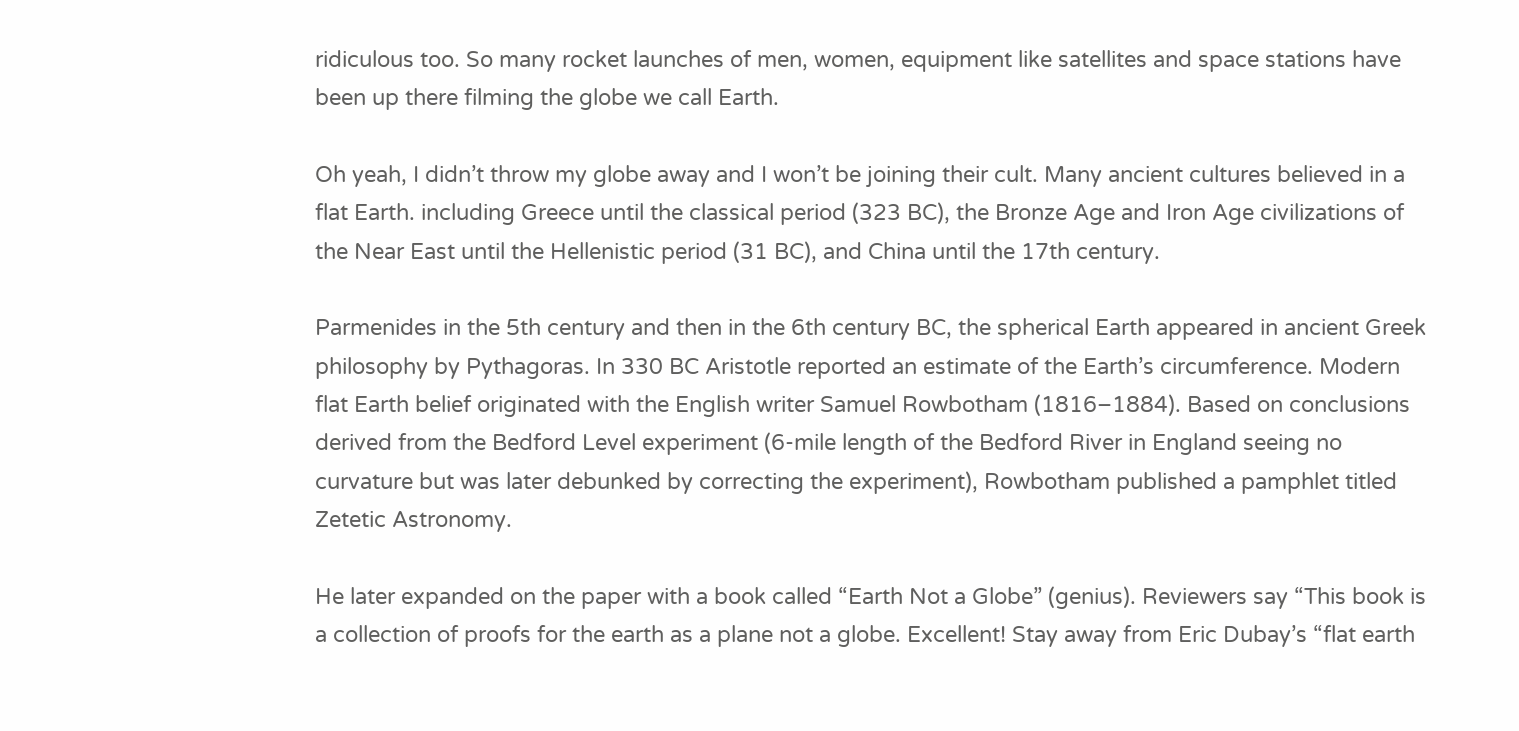ridiculous too. So many rocket launches of men, women, equipment like satellites and space stations have been up there filming the globe we call Earth.

Oh yeah, I didn’t throw my globe away and I won’t be joining their cult. Many ancient cultures believed in a flat Earth. including Greece until the classical period (323 BC), the Bronze Age and Iron Age civilizations of the Near East until the Hellenistic period (31 BC), and China until the 17th century.

Parmenides in the 5th century and then in the 6th century BC, the spherical Earth appeared in ancient Greek philosophy by Pythagoras. In 330 BC Aristotle reported an estimate of the Earth’s circumference. Modern flat Earth belief originated with the English writer Samuel Rowbotham (1816–1884). Based on conclusions derived from the Bedford Level experiment (6-mile length of the Bedford River in England seeing no curvature but was later debunked by correcting the experiment), Rowbotham published a pamphlet titled Zetetic Astronomy.

He later expanded on the paper with a book called “Earth Not a Globe” (genius). Reviewers say “This book is a collection of proofs for the earth as a plane not a globe. Excellent! Stay away from Eric Dubay’s “flat earth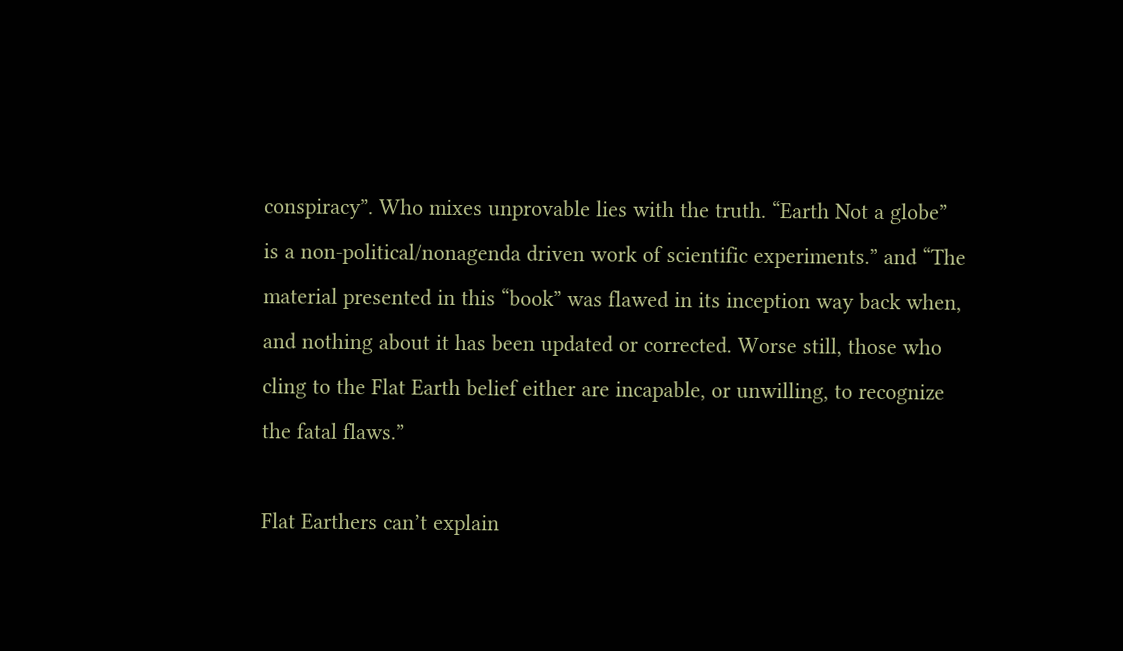conspiracy”. Who mixes unprovable lies with the truth. “Earth Not a globe” is a non-political/nonagenda driven work of scientific experiments.” and “The material presented in this “book” was flawed in its inception way back when, and nothing about it has been updated or corrected. Worse still, those who cling to the Flat Earth belief either are incapable, or unwilling, to recognize the fatal flaws.”

Flat Earthers can’t explain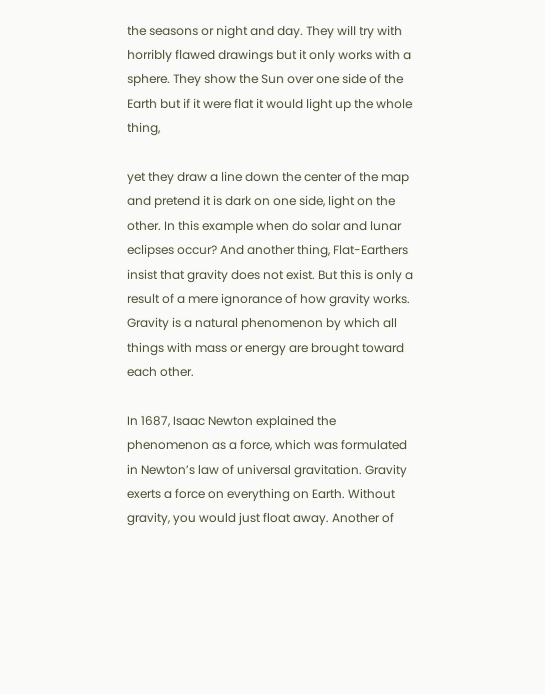the seasons or night and day. They will try with horribly flawed drawings but it only works with a sphere. They show the Sun over one side of the Earth but if it were flat it would light up the whole thing,

yet they draw a line down the center of the map and pretend it is dark on one side, light on the other. In this example when do solar and lunar eclipses occur? And another thing, Flat-Earthers insist that gravity does not exist. But this is only a result of a mere ignorance of how gravity works. Gravity is a natural phenomenon by which all things with mass or energy are brought toward each other.

In 1687, Isaac Newton explained the phenomenon as a force, which was formulated in Newton’s law of universal gravitation. Gravity exerts a force on everything on Earth. Without gravity, you would just float away. Another of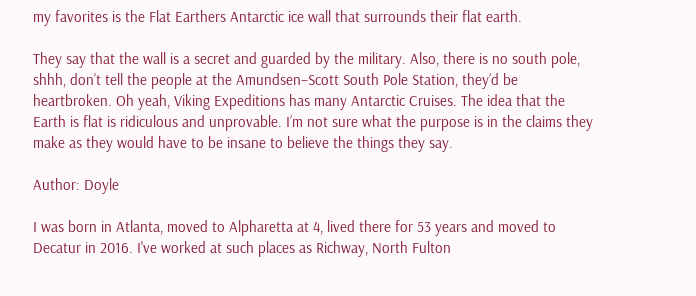my favorites is the Flat Earthers Antarctic ice wall that surrounds their flat earth.

They say that the wall is a secret and guarded by the military. Also, there is no south pole, shhh, don’t tell the people at the Amundsen–Scott South Pole Station, they’d be heartbroken. Oh yeah, Viking Expeditions has many Antarctic Cruises. The idea that the Earth is flat is ridiculous and unprovable. I’m not sure what the purpose is in the claims they make as they would have to be insane to believe the things they say.

Author: Doyle

I was born in Atlanta, moved to Alpharetta at 4, lived there for 53 years and moved to Decatur in 2016. I've worked at such places as Richway, North Fulton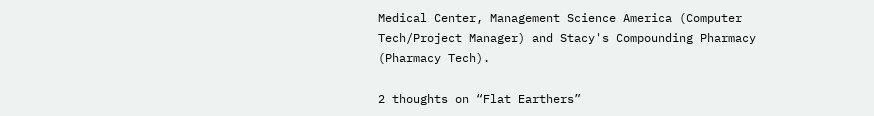Medical Center, Management Science America (Computer Tech/Project Manager) and Stacy's Compounding Pharmacy (Pharmacy Tech).

2 thoughts on “Flat Earthers”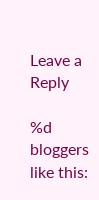Leave a Reply

%d bloggers like this: